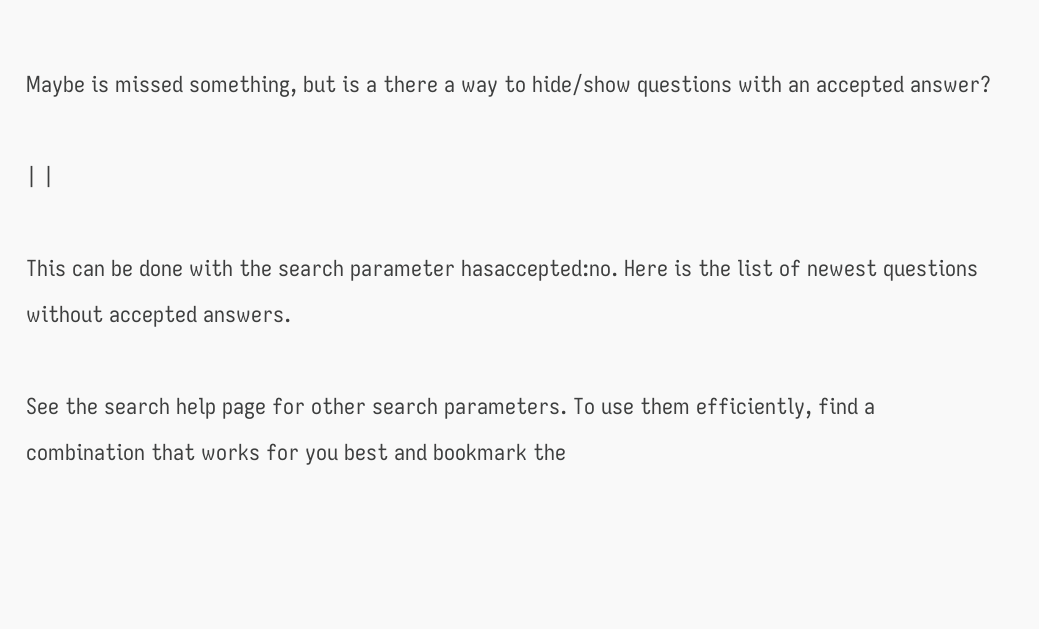Maybe is missed something, but is a there a way to hide/show questions with an accepted answer?

| |

This can be done with the search parameter hasaccepted:no. Here is the list of newest questions without accepted answers.

See the search help page for other search parameters. To use them efficiently, find a combination that works for you best and bookmark the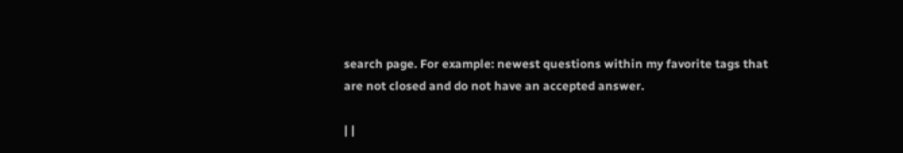search page. For example: newest questions within my favorite tags that are not closed and do not have an accepted answer.

| |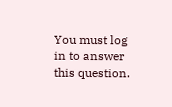You must log in to answer this question.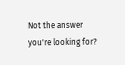Not the answer you're looking for?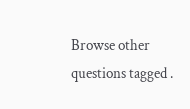Browse other questions tagged .